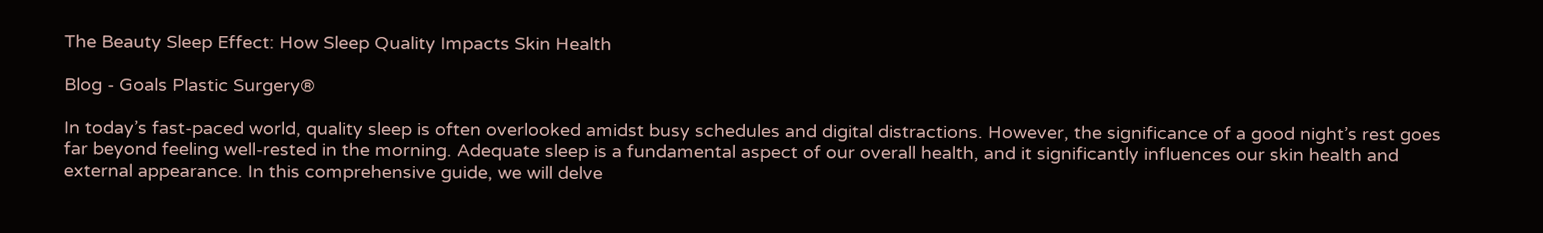The Beauty Sleep Effect: How Sleep Quality Impacts Skin Health

Blog - Goals Plastic Surgery®

In today’s fast-paced world, quality sleep is often overlooked amidst busy schedules and digital distractions. However, the significance of a good night’s rest goes far beyond feeling well-rested in the morning. Adequate sleep is a fundamental aspect of our overall health, and it significantly influences our skin health and external appearance. In this comprehensive guide, we will delve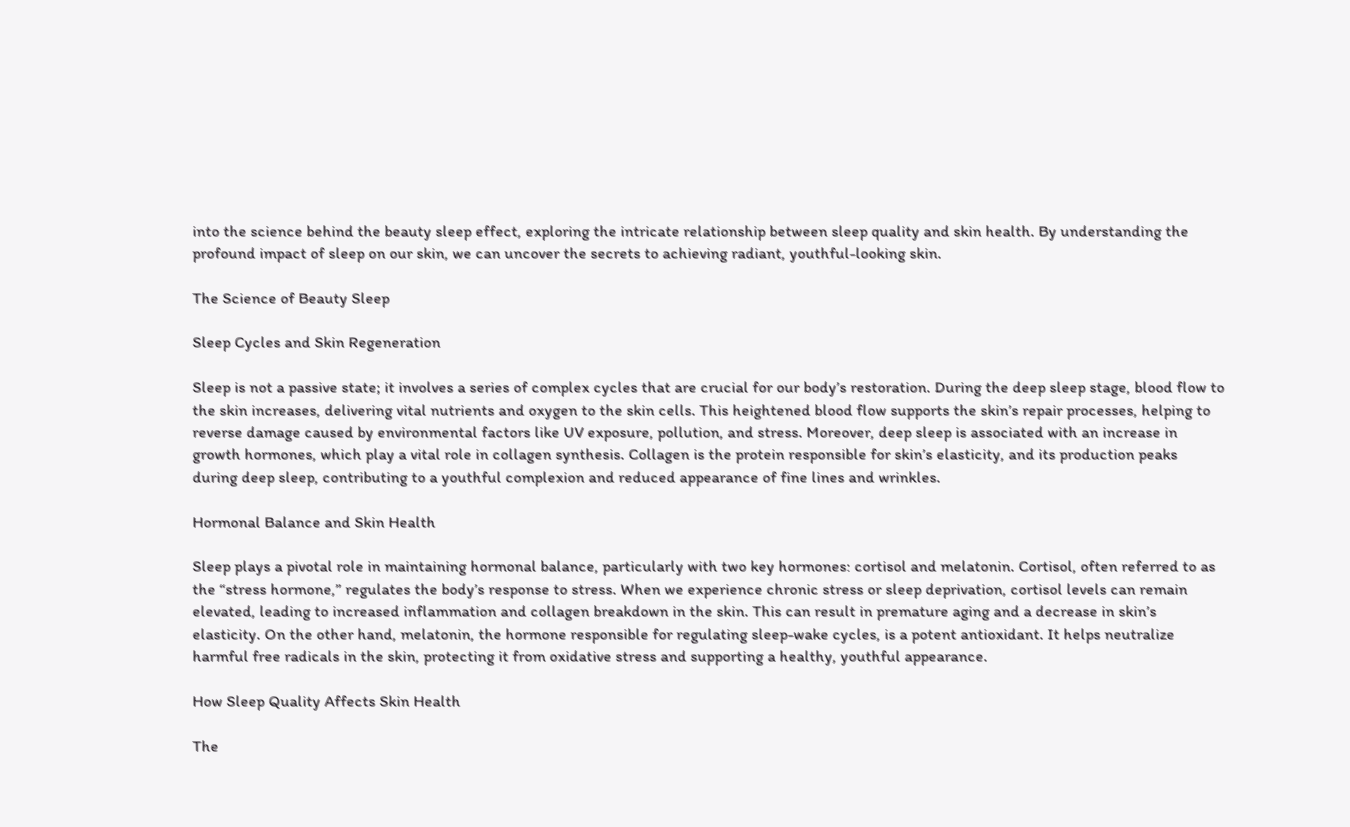into the science behind the beauty sleep effect, exploring the intricate relationship between sleep quality and skin health. By understanding the profound impact of sleep on our skin, we can uncover the secrets to achieving radiant, youthful-looking skin.

The Science of Beauty Sleep

Sleep Cycles and Skin Regeneration

Sleep is not a passive state; it involves a series of complex cycles that are crucial for our body’s restoration. During the deep sleep stage, blood flow to the skin increases, delivering vital nutrients and oxygen to the skin cells. This heightened blood flow supports the skin’s repair processes, helping to reverse damage caused by environmental factors like UV exposure, pollution, and stress. Moreover, deep sleep is associated with an increase in growth hormones, which play a vital role in collagen synthesis. Collagen is the protein responsible for skin’s elasticity, and its production peaks during deep sleep, contributing to a youthful complexion and reduced appearance of fine lines and wrinkles.

Hormonal Balance and Skin Health

Sleep plays a pivotal role in maintaining hormonal balance, particularly with two key hormones: cortisol and melatonin. Cortisol, often referred to as the “stress hormone,” regulates the body’s response to stress. When we experience chronic stress or sleep deprivation, cortisol levels can remain elevated, leading to increased inflammation and collagen breakdown in the skin. This can result in premature aging and a decrease in skin’s elasticity. On the other hand, melatonin, the hormone responsible for regulating sleep-wake cycles, is a potent antioxidant. It helps neutralize harmful free radicals in the skin, protecting it from oxidative stress and supporting a healthy, youthful appearance.

How Sleep Quality Affects Skin Health

The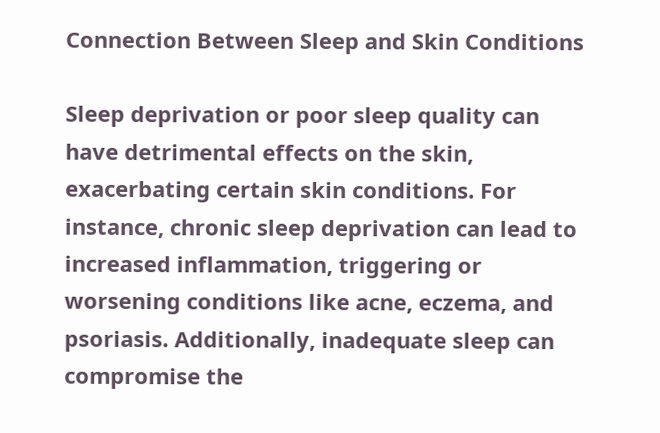Connection Between Sleep and Skin Conditions

Sleep deprivation or poor sleep quality can have detrimental effects on the skin, exacerbating certain skin conditions. For instance, chronic sleep deprivation can lead to increased inflammation, triggering or worsening conditions like acne, eczema, and psoriasis. Additionally, inadequate sleep can compromise the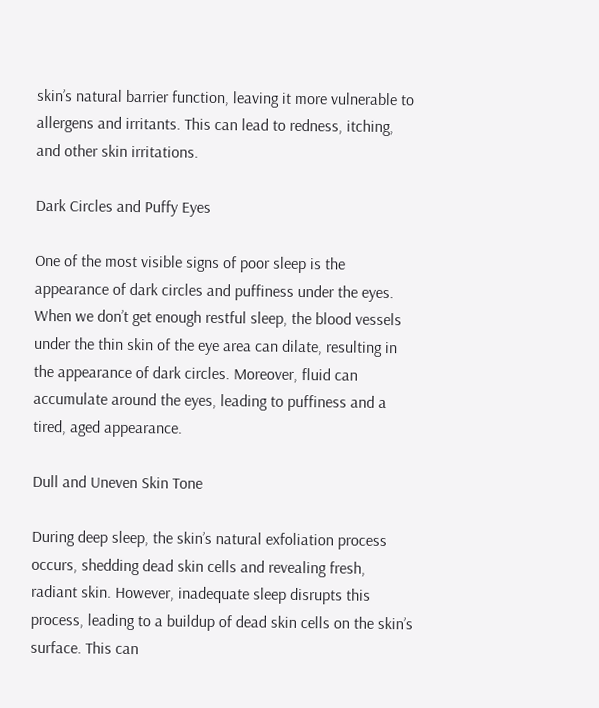skin’s natural barrier function, leaving it more vulnerable to allergens and irritants. This can lead to redness, itching, and other skin irritations.

Dark Circles and Puffy Eyes

One of the most visible signs of poor sleep is the appearance of dark circles and puffiness under the eyes. When we don’t get enough restful sleep, the blood vessels under the thin skin of the eye area can dilate, resulting in the appearance of dark circles. Moreover, fluid can accumulate around the eyes, leading to puffiness and a tired, aged appearance.

Dull and Uneven Skin Tone

During deep sleep, the skin’s natural exfoliation process occurs, shedding dead skin cells and revealing fresh, radiant skin. However, inadequate sleep disrupts this process, leading to a buildup of dead skin cells on the skin’s surface. This can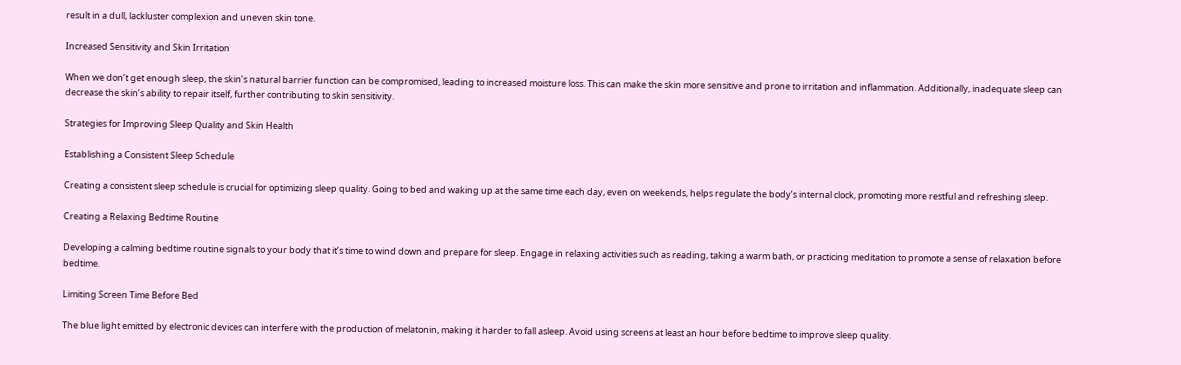result in a dull, lackluster complexion and uneven skin tone.

Increased Sensitivity and Skin Irritation

When we don’t get enough sleep, the skin’s natural barrier function can be compromised, leading to increased moisture loss. This can make the skin more sensitive and prone to irritation and inflammation. Additionally, inadequate sleep can decrease the skin’s ability to repair itself, further contributing to skin sensitivity.

Strategies for Improving Sleep Quality and Skin Health

Establishing a Consistent Sleep Schedule

Creating a consistent sleep schedule is crucial for optimizing sleep quality. Going to bed and waking up at the same time each day, even on weekends, helps regulate the body’s internal clock, promoting more restful and refreshing sleep.

Creating a Relaxing Bedtime Routine

Developing a calming bedtime routine signals to your body that it’s time to wind down and prepare for sleep. Engage in relaxing activities such as reading, taking a warm bath, or practicing meditation to promote a sense of relaxation before bedtime.

Limiting Screen Time Before Bed

The blue light emitted by electronic devices can interfere with the production of melatonin, making it harder to fall asleep. Avoid using screens at least an hour before bedtime to improve sleep quality.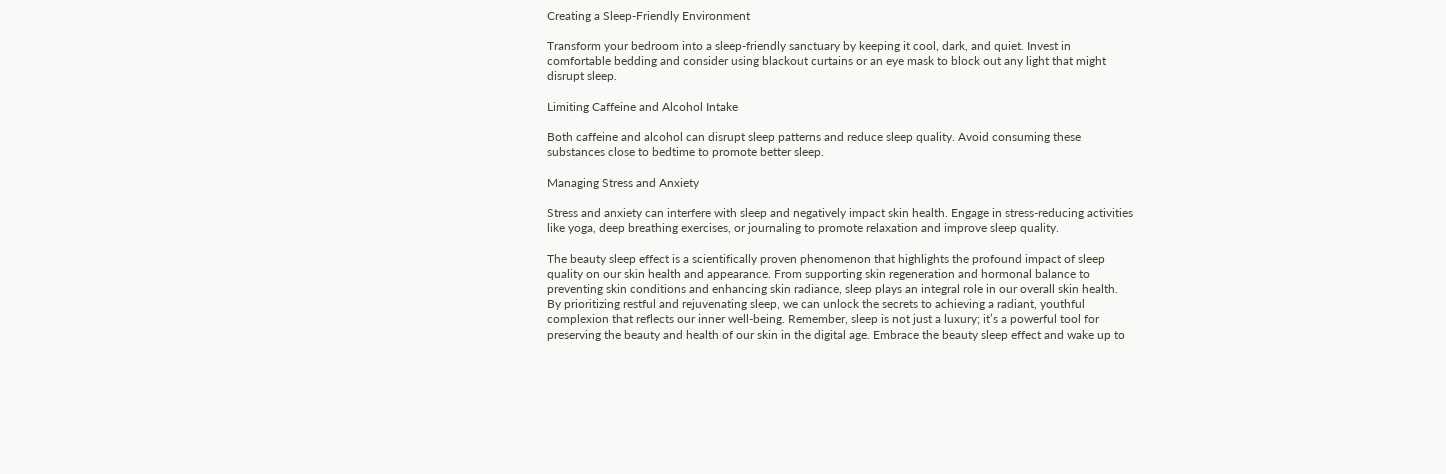Creating a Sleep-Friendly Environment

Transform your bedroom into a sleep-friendly sanctuary by keeping it cool, dark, and quiet. Invest in comfortable bedding and consider using blackout curtains or an eye mask to block out any light that might disrupt sleep.

Limiting Caffeine and Alcohol Intake

Both caffeine and alcohol can disrupt sleep patterns and reduce sleep quality. Avoid consuming these substances close to bedtime to promote better sleep.

Managing Stress and Anxiety

Stress and anxiety can interfere with sleep and negatively impact skin health. Engage in stress-reducing activities like yoga, deep breathing exercises, or journaling to promote relaxation and improve sleep quality.

The beauty sleep effect is a scientifically proven phenomenon that highlights the profound impact of sleep quality on our skin health and appearance. From supporting skin regeneration and hormonal balance to preventing skin conditions and enhancing skin radiance, sleep plays an integral role in our overall skin health. By prioritizing restful and rejuvenating sleep, we can unlock the secrets to achieving a radiant, youthful complexion that reflects our inner well-being. Remember, sleep is not just a luxury; it’s a powerful tool for preserving the beauty and health of our skin in the digital age. Embrace the beauty sleep effect and wake up to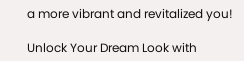a more vibrant and revitalized you!

Unlock Your Dream Look with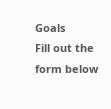Goals
Fill out the form below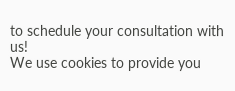to schedule your consultation with us!
We use cookies to provide you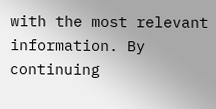with the most relevant information. By continuing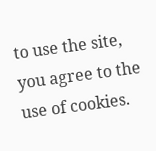to use the site, you agree to the use of cookies.